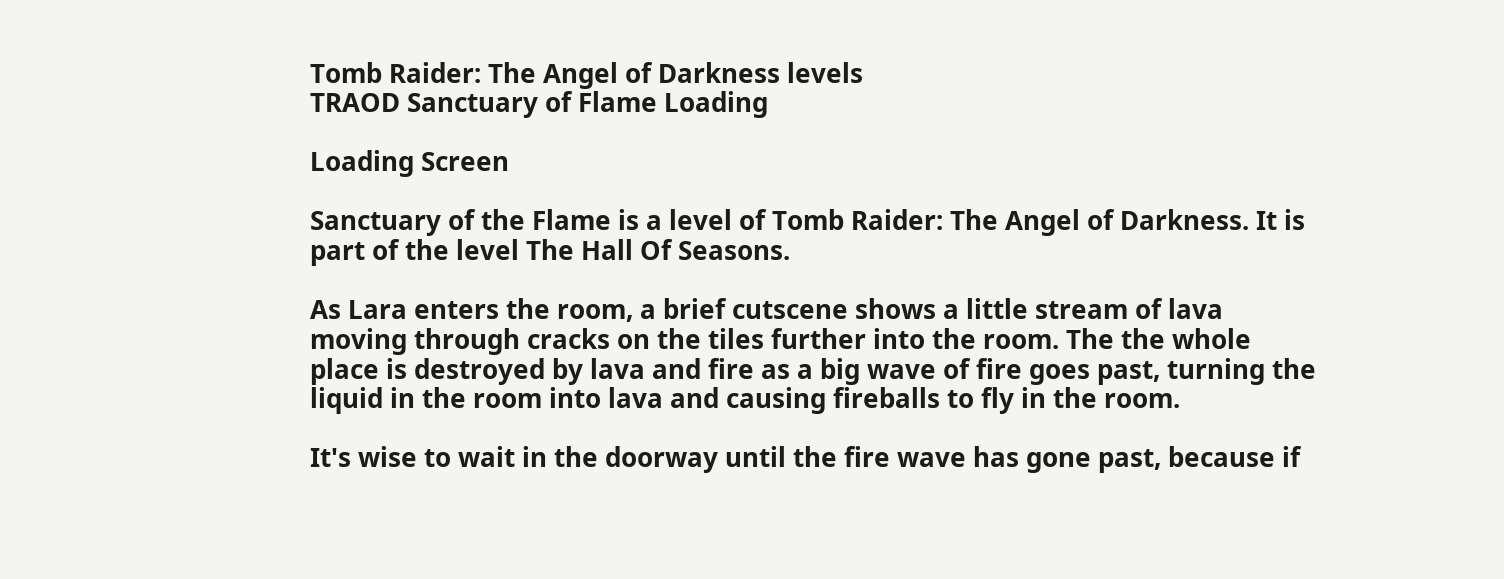Tomb Raider: The Angel of Darkness levels
TRAOD Sanctuary of Flame Loading

Loading Screen

Sanctuary of the Flame is a level of Tomb Raider: The Angel of Darkness. It is part of the level The Hall Of Seasons.

As Lara enters the room, a brief cutscene shows a little stream of lava moving through cracks on the tiles further into the room. The the whole place is destroyed by lava and fire as a big wave of fire goes past, turning the liquid in the room into lava and causing fireballs to fly in the room.

It's wise to wait in the doorway until the fire wave has gone past, because if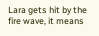Lara gets hit by the fire wave, it means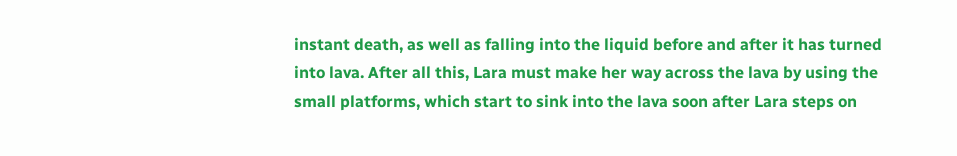instant death, as well as falling into the liquid before and after it has turned into lava. After all this, Lara must make her way across the lava by using the small platforms, which start to sink into the lava soon after Lara steps on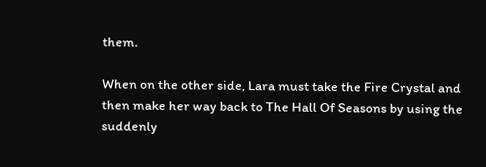them.

When on the other side, Lara must take the Fire Crystal and then make her way back to The Hall Of Seasons by using the suddenly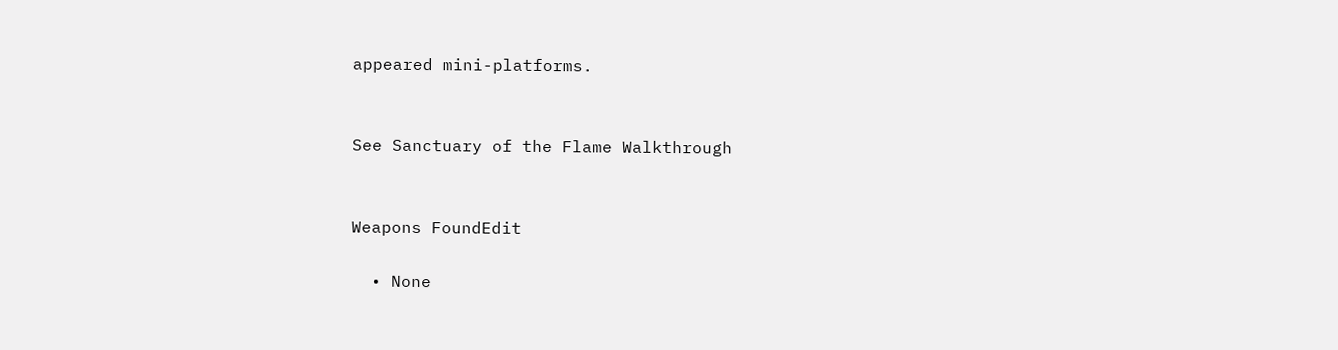appeared mini-platforms.


See Sanctuary of the Flame Walkthrough


Weapons FoundEdit

  • None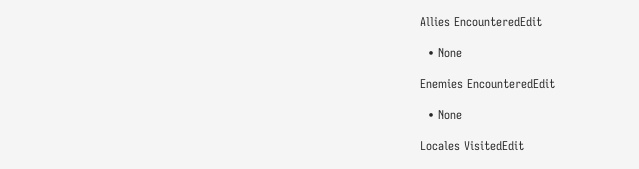Allies EncounteredEdit

  • None

Enemies EncounteredEdit

  • None

Locales VisitedEdit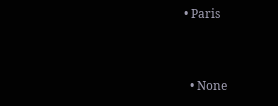• Paris


  • None